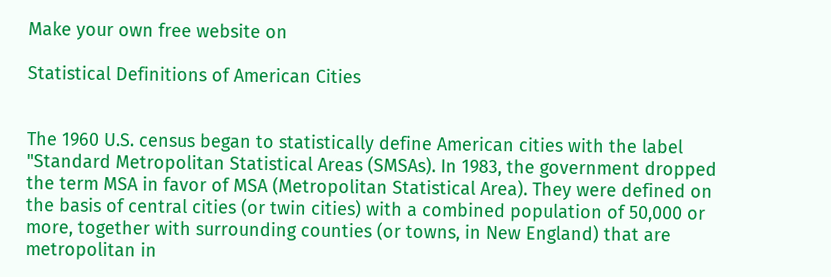Make your own free website on

Statistical Definitions of American Cities


The 1960 U.S. census began to statistically define American cities with the label "Standard Metropolitan Statistical Areas (SMSAs). In 1983, the government dropped the term MSA in favor of MSA (Metropolitan Statistical Area). They were defined on the basis of central cities (or twin cities) with a combined population of 50,000 or more, together with surrounding counties (or towns, in New England) that are metropolitan in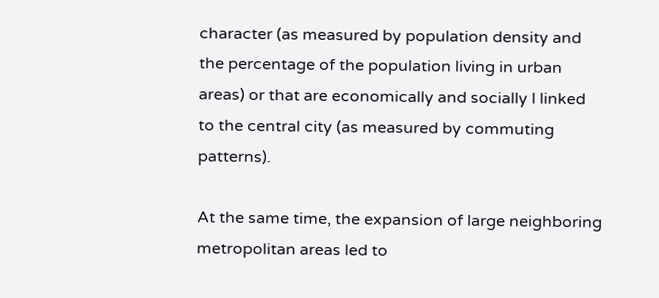character (as measured by population density and the percentage of the population living in urban areas) or that are economically and socially l linked to the central city (as measured by commuting patterns).

At the same time, the expansion of large neighboring metropolitan areas led to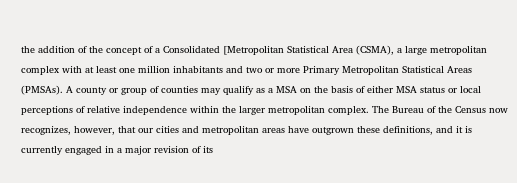the addition of the concept of a Consolidated [Metropolitan Statistical Area (CSMA), a large metropolitan complex with at least one million inhabitants and two or more Primary Metropolitan Statistical Areas (PMSAs). A county or group of counties may qualify as a MSA on the basis of either MSA status or local perceptions of relative independence within the larger metropolitan complex. The Bureau of the Census now recognizes, however, that our cities and metropolitan areas have outgrown these definitions, and it is currently engaged in a major revision of its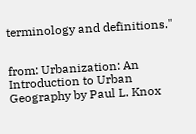terminology and definitions."


from: Urbanization: An Introduction to Urban Geography by Paul L. Knox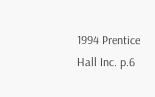1994 Prentice Hall Inc. p.6